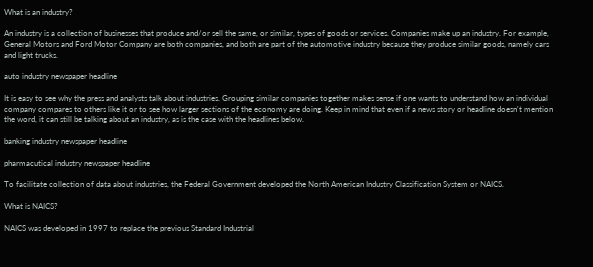What is an industry?

An industry is a collection of businesses that produce and/or sell the same, or similar, types of goods or services. Companies make up an industry. For example, General Motors and Ford Motor Company are both companies, and both are part of the automotive industry because they produce similar goods, namely cars and light trucks.

auto industry newspaper headline

It is easy to see why the press and analysts talk about industries. Grouping similar companies together makes sense if one wants to understand how an individual company compares to others like it or to see how larger sections of the economy are doing. Keep in mind that even if a news story or headline doesn't mention the word, it can still be talking about an industry, as is the case with the headlines below.

banking industry newspaper headline

pharmacutical industry newspaper headline

To facilitate collection of data about industries, the Federal Government developed the North American Industry Classification System or NAICS.

What is NAICS?

NAICS was developed in 1997 to replace the previous Standard Industrial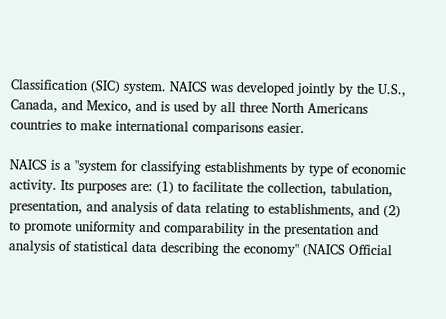Classification (SIC) system. NAICS was developed jointly by the U.S., Canada, and Mexico, and is used by all three North Americans countries to make international comparisons easier.

NAICS is a "system for classifying establishments by type of economic activity. Its purposes are: (1) to facilitate the collection, tabulation, presentation, and analysis of data relating to establishments, and (2) to promote uniformity and comparability in the presentation and analysis of statistical data describing the economy" (NAICS Official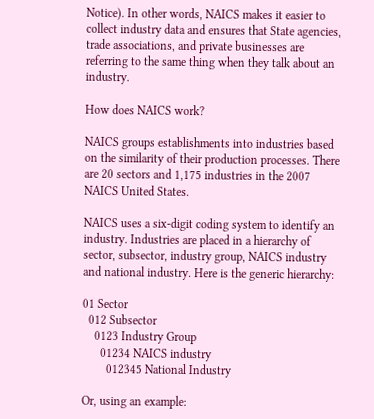Notice). In other words, NAICS makes it easier to collect industry data and ensures that State agencies, trade associations, and private businesses are referring to the same thing when they talk about an industry.

How does NAICS work?

NAICS groups establishments into industries based on the similarity of their production processes. There are 20 sectors and 1,175 industries in the 2007 NAICS United States.

NAICS uses a six-digit coding system to identify an industry. Industries are placed in a hierarchy of sector, subsector, industry group, NAICS industry and national industry. Here is the generic hierarchy:

01 Sector
  012 Subsector
    0123 Industry Group
      01234 NAICS industry
        012345 National Industry

Or, using an example: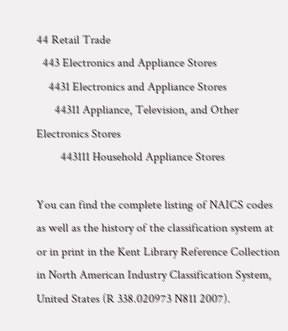44 Retail Trade
  443 Electronics and Appliance Stores
    4431 Electronics and Appliance Stores
      44311 Appliance, Television, and Other Electronics Stores
        443111 Household Appliance Stores

You can find the complete listing of NAICS codes as well as the history of the classification system at or in print in the Kent Library Reference Collection in North American Industry Classification System, United States (R 338.020973 N811 2007).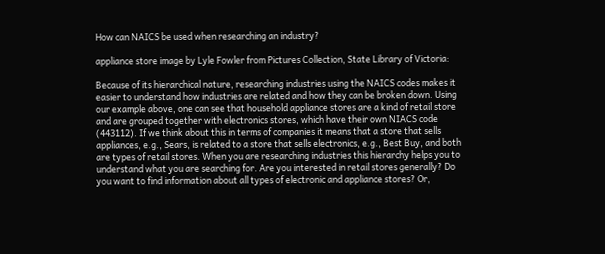How can NAICS be used when researching an industry?

appliance store image by Lyle Fowler from Pictures Collection, State Library of Victoria:

Because of its hierarchical nature, researching industries using the NAICS codes makes it easier to understand how industries are related and how they can be broken down. Using our example above, one can see that household appliance stores are a kind of retail store and are grouped together with electronics stores, which have their own NIACS code (443112). If we think about this in terms of companies it means that a store that sells appliances, e.g., Sears, is related to a store that sells electronics, e.g., Best Buy, and both are types of retail stores. When you are researching industries this hierarchy helps you to understand what you are searching for. Are you interested in retail stores generally? Do you want to find information about all types of electronic and appliance stores? Or,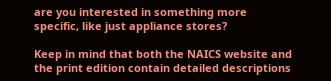are you interested in something more specific, like just appliance stores?

Keep in mind that both the NAICS website and the print edition contain detailed descriptions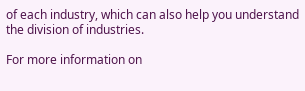of each industry, which can also help you understand the division of industries.

For more information on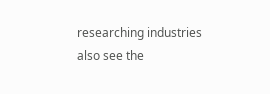researching industries also see the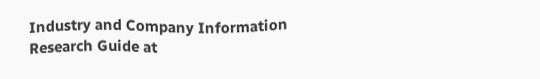Industry and Company Information Research Guide at